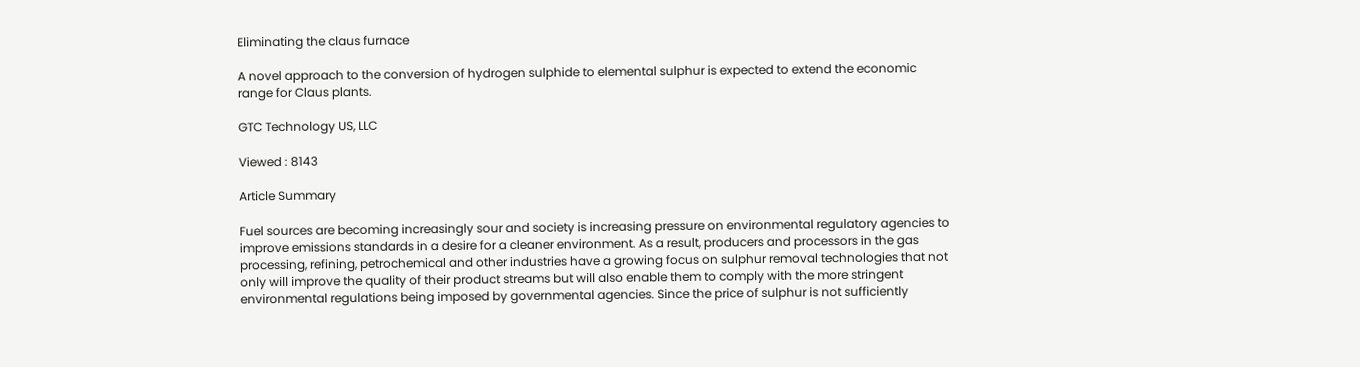Eliminating the claus furnace

A novel approach to the conversion of hydrogen sulphide to elemental sulphur is expected to extend the economic range for Claus plants.

GTC Technology US, LLC

Viewed : 8143

Article Summary

Fuel sources are becoming increasingly sour and society is increasing pressure on environmental regulatory agencies to improve emissions standards in a desire for a cleaner environment. As a result, producers and processors in the gas processing, refining, petrochemical and other industries have a growing focus on sulphur removal technologies that not only will improve the quality of their product streams but will also enable them to comply with the more stringent environmental regulations being imposed by governmental agencies. Since the price of sulphur is not sufficiently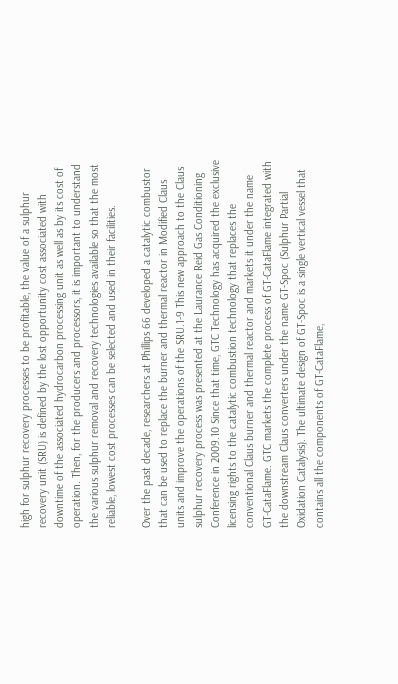high for sulphur recovery processes to be profitable, the value of a sulphur recovery unit (SRU) is defined by the lost opportunity cost associated with downtime of the associated hydrocarbon processing unit as well as by its cost of operation. Then, for the producers and processors, it is important to understand the various sulphur removal and recovery technologies available so that the most reliable, lowest cost processes can be selected and used in their facilities.

Over the past decade, researchers at Phillips 66 developed a catalytic combustor that can be used to replace the burner and thermal reactor in Modified Claus units and improve the operations of the SRU.1-9 This new approach to the Claus sulphur recovery process was presented at the Laurance Reid Gas Conditioning Conference in 2009.10 Since that time, GTC Technology has acquired the exclusive licensing rights to the catalytic combustion technology that replaces the conventional Claus burner and thermal reactor and markets it under the name GT-CataFlame. GTC markets the complete process of GT-CataFlame integrated with the downstream Claus converters under the name GT-Spoc (Sulphur Partial Oxidation Catalysis). The ultimate design of GT-Spoc is a single vertical vessel that contains all the components of GT-CataFlame,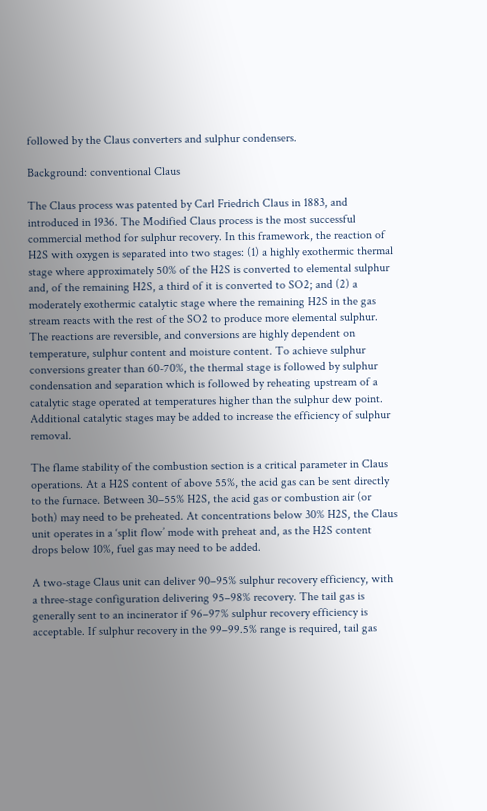followed by the Claus converters and sulphur condensers.

Background: conventional Claus

The Claus process was patented by Carl Friedrich Claus in 1883, and introduced in 1936. The Modified Claus process is the most successful commercial method for sulphur recovery. In this framework, the reaction of H2S with oxygen is separated into two stages: (1) a highly exothermic thermal stage where approximately 50% of the H2S is converted to elemental sulphur and, of the remaining H2S, a third of it is converted to SO2; and (2) a moderately exothermic catalytic stage where the remaining H2S in the gas stream reacts with the rest of the SO2 to produce more elemental sulphur. The reactions are reversible, and conversions are highly dependent on temperature, sulphur content and moisture content. To achieve sulphur conversions greater than 60-70%, the thermal stage is followed by sulphur condensation and separation which is followed by reheating upstream of a catalytic stage operated at temperatures higher than the sulphur dew point. Additional catalytic stages may be added to increase the efficiency of sulphur removal.

The flame stability of the combustion section is a critical parameter in Claus operations. At a H2S content of above 55%, the acid gas can be sent directly to the furnace. Between 30–55% H2S, the acid gas or combustion air (or both) may need to be preheated. At concentrations below 30% H2S, the Claus unit operates in a ‘split flow’ mode with preheat and, as the H2S content drops below 10%, fuel gas may need to be added.

A two-stage Claus unit can deliver 90–95% sulphur recovery efficiency, with a three-stage configuration delivering 95–98% recovery. The tail gas is generally sent to an incinerator if 96–97% sulphur recovery efficiency is acceptable. If sulphur recovery in the 99–99.5% range is required, tail gas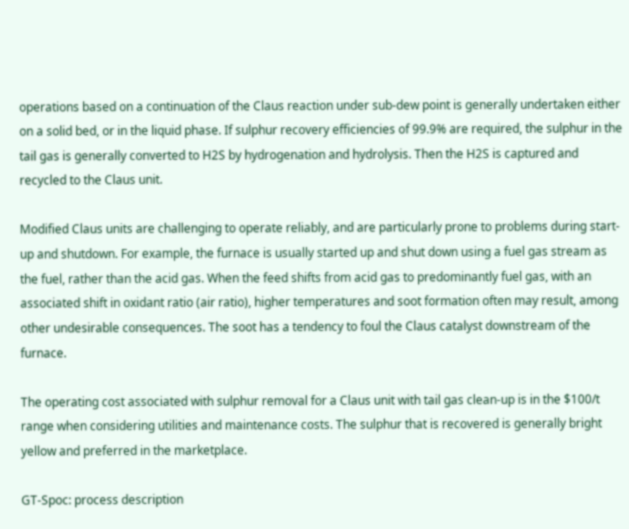operations based on a continuation of the Claus reaction under sub-dew point is generally undertaken either on a solid bed, or in the liquid phase. If sulphur recovery efficiencies of 99.9% are required, the sulphur in the tail gas is generally converted to H2S by hydrogenation and hydrolysis. Then the H2S is captured and recycled to the Claus unit.

Modified Claus units are challenging to operate reliably, and are particularly prone to problems during start-up and shutdown. For example, the furnace is usually started up and shut down using a fuel gas stream as the fuel, rather than the acid gas. When the feed shifts from acid gas to predominantly fuel gas, with an associated shift in oxidant ratio (air ratio), higher temperatures and soot formation often may result, among other undesirable consequences. The soot has a tendency to foul the Claus catalyst downstream of the furnace.

The operating cost associated with sulphur removal for a Claus unit with tail gas clean-up is in the $100/t range when considering utilities and maintenance costs. The sulphur that is recovered is generally bright yellow and preferred in the marketplace.

GT-Spoc: process description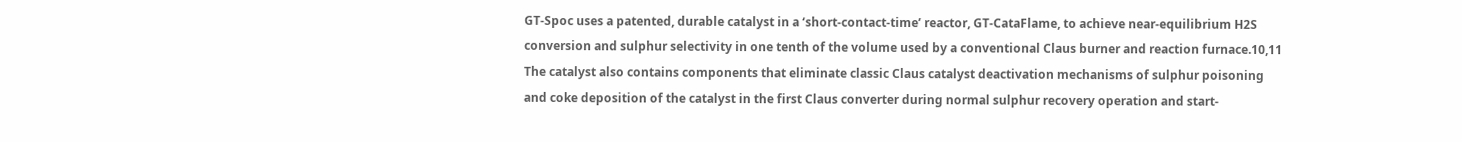GT-Spoc uses a patented, durable catalyst in a ‘short-contact-time’ reactor, GT-CataFlame, to achieve near-equilibrium H2S conversion and sulphur selectivity in one tenth of the volume used by a conventional Claus burner and reaction furnace.10,11 The catalyst also contains components that eliminate classic Claus catalyst deactivation mechanisms of sulphur poisoning and coke deposition of the catalyst in the first Claus converter during normal sulphur recovery operation and start-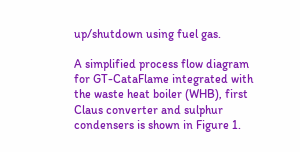up/shutdown using fuel gas.

A simplified process flow diagram for GT-CataFlame integrated with the waste heat boiler (WHB), first Claus converter and sulphur condensers is shown in Figure 1.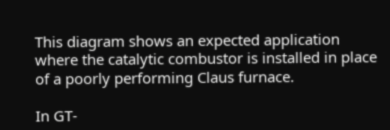This diagram shows an expected application where the catalytic combustor is installed in place of a poorly performing Claus furnace.

In GT-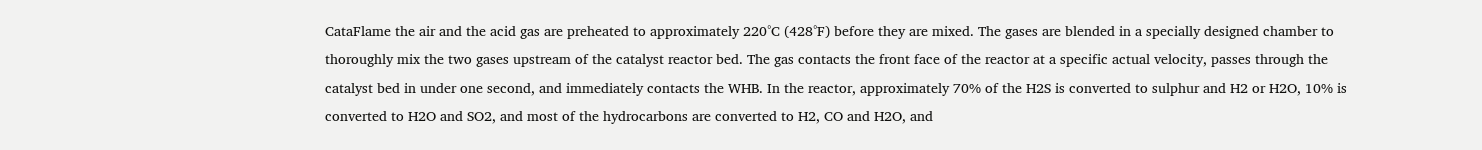CataFlame the air and the acid gas are preheated to approximately 220°C (428°F) before they are mixed. The gases are blended in a specially designed chamber to thoroughly mix the two gases upstream of the catalyst reactor bed. The gas contacts the front face of the reactor at a specific actual velocity, passes through the catalyst bed in under one second, and immediately contacts the WHB. In the reactor, approximately 70% of the H2S is converted to sulphur and H2 or H2O, 10% is converted to H2O and SO2, and most of the hydrocarbons are converted to H2, CO and H2O, and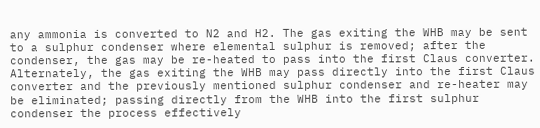any ammonia is converted to N2 and H2. The gas exiting the WHB may be sent to a sulphur condenser where elemental sulphur is removed; after the condenser, the gas may be re-heated to pass into the first Claus converter. Alternately, the gas exiting the WHB may pass directly into the first Claus converter and the previously mentioned sulphur condenser and re-heater may be eliminated; passing directly from the WHB into the first sulphur condenser the process effectively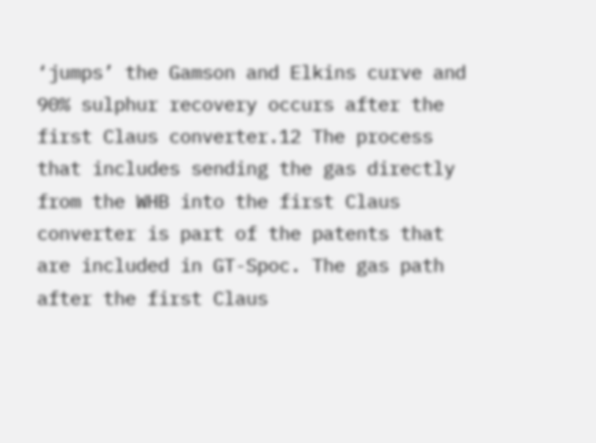‘jumps’ the Gamson and Elkins curve and 90% sulphur recovery occurs after the first Claus converter.12 The process that includes sending the gas directly from the WHB into the first Claus converter is part of the patents that are included in GT-Spoc. The gas path after the first Claus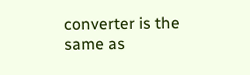converter is the same as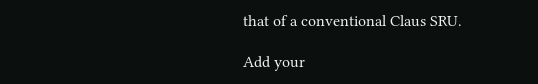that of a conventional Claus SRU.

Add your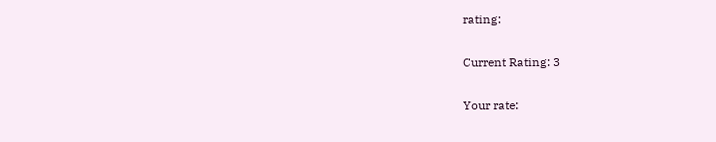rating:

Current Rating: 3

Your rate: